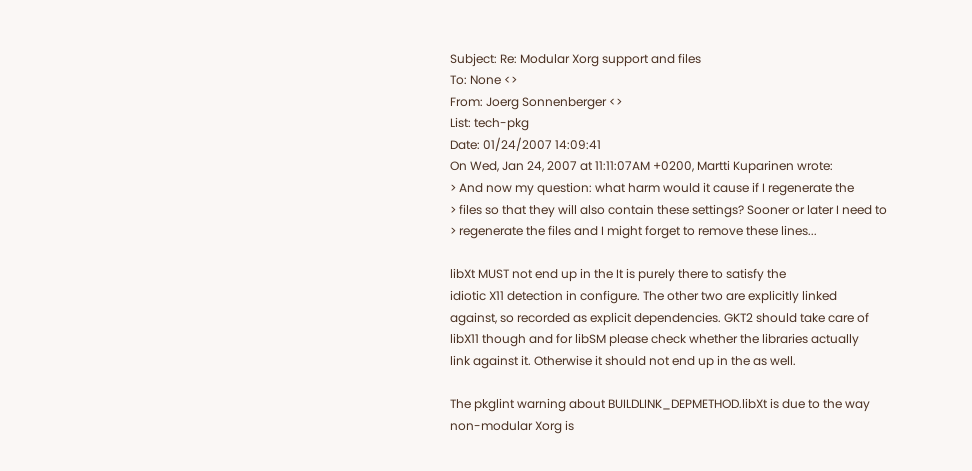Subject: Re: Modular Xorg support and files
To: None <>
From: Joerg Sonnenberger <>
List: tech-pkg
Date: 01/24/2007 14:09:41
On Wed, Jan 24, 2007 at 11:11:07AM +0200, Martti Kuparinen wrote:
> And now my question: what harm would it cause if I regenerate the
> files so that they will also contain these settings? Sooner or later I need to
> regenerate the files and I might forget to remove these lines...

libXt MUST not end up in the It is purely there to satisfy the
idiotic X11 detection in configure. The other two are explicitly linked
against, so recorded as explicit dependencies. GKT2 should take care of
libX11 though and for libSM please check whether the libraries actually
link against it. Otherwise it should not end up in the as well.

The pkglint warning about BUILDLINK_DEPMETHOD.libXt is due to the way
non-modular Xorg is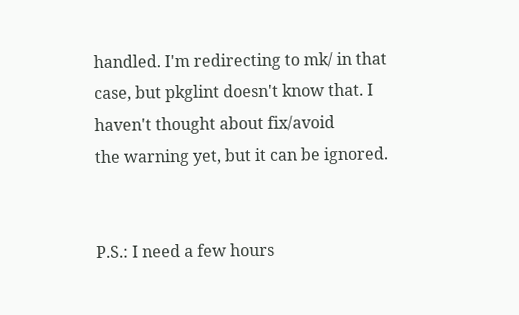handled. I'm redirecting to mk/ in that
case, but pkglint doesn't know that. I haven't thought about fix/avoid
the warning yet, but it can be ignored.


P.S.: I need a few hours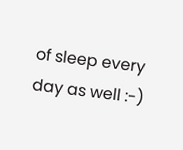of sleep every day as well :-)